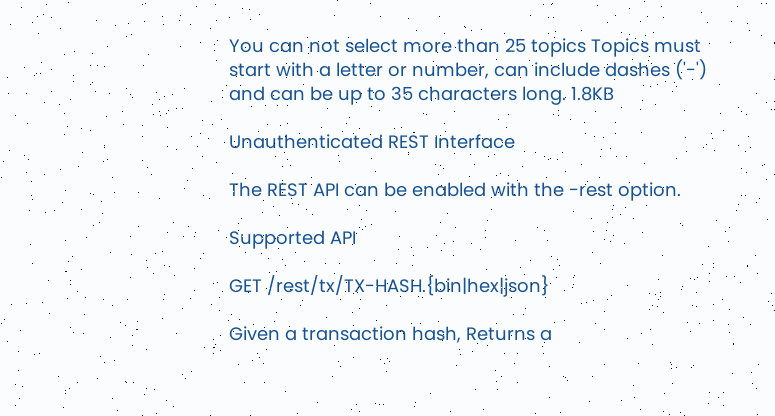You can not select more than 25 topics Topics must start with a letter or number, can include dashes ('-') and can be up to 35 characters long. 1.8KB

Unauthenticated REST Interface

The REST API can be enabled with the -rest option.

Supported API

GET /rest/tx/TX-HASH.{bin|hex|json}

Given a transaction hash, Returns a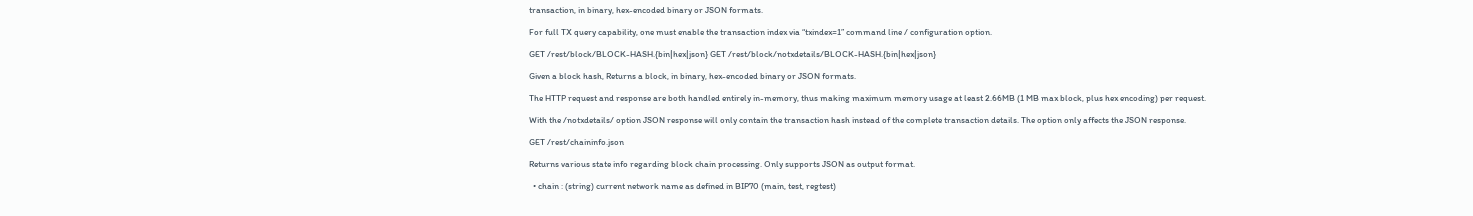transaction, in binary, hex-encoded binary or JSON formats.

For full TX query capability, one must enable the transaction index via “txindex=1” command line / configuration option.

GET /rest/block/BLOCK-HASH.{bin|hex|json} GET /rest/block/notxdetails/BLOCK-HASH.{bin|hex|json}

Given a block hash, Returns a block, in binary, hex-encoded binary or JSON formats.

The HTTP request and response are both handled entirely in-memory, thus making maximum memory usage at least 2.66MB (1 MB max block, plus hex encoding) per request.

With the /notxdetails/ option JSON response will only contain the transaction hash instead of the complete transaction details. The option only affects the JSON response.

GET /rest/chaininfo.json

Returns various state info regarding block chain processing. Only supports JSON as output format.

  • chain : (string) current network name as defined in BIP70 (main, test, regtest)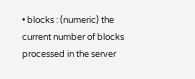• blocks : (numeric) the current number of blocks processed in the server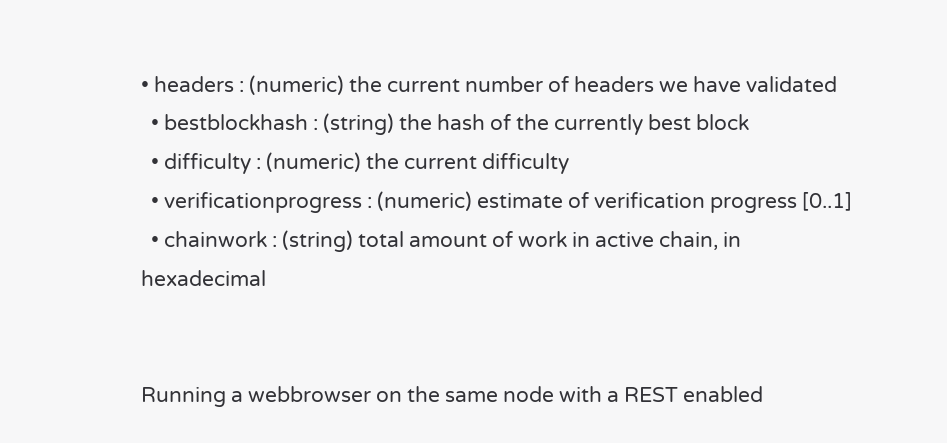• headers : (numeric) the current number of headers we have validated
  • bestblockhash : (string) the hash of the currently best block
  • difficulty : (numeric) the current difficulty
  • verificationprogress : (numeric) estimate of verification progress [0..1]
  • chainwork : (string) total amount of work in active chain, in hexadecimal


Running a webbrowser on the same node with a REST enabled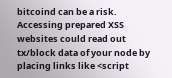bitcoind can be a risk. Accessing prepared XSS websites could read out tx/block data of your node by placing links like <script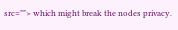src=""> which might break the nodes privacy.